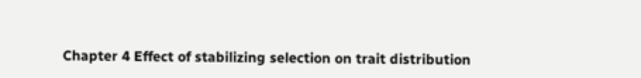Chapter 4 Effect of stabilizing selection on trait distribution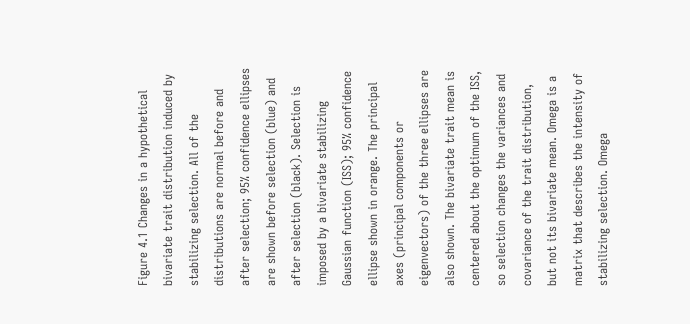Figure 4.1 Changes in a hypothetical bivariate trait distribution induced by stabilizing selection. All of the distributions are normal before and after selection; 95% confidence ellipses are shown before selection (blue) and after selection (black). Selection is imposed by a bivariate stabilizing Gaussian function (ISS); 95% confidence ellipse shown in orange. The principal axes (principal components or eigenvectors) of the three ellipses are also shown. The bivariate trait mean is centered about the optimum of the ISS, so selection changes the variances and covariance of the trait distribution, but not its bivariate mean. Omega is a matrix that describes the intensity of stabilizing selection. Omega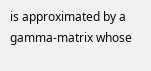is approximated by a gamma-matrix whose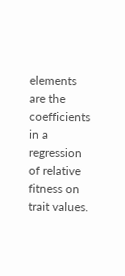elements are the coefficients in a regression of relative fitness on trait values.